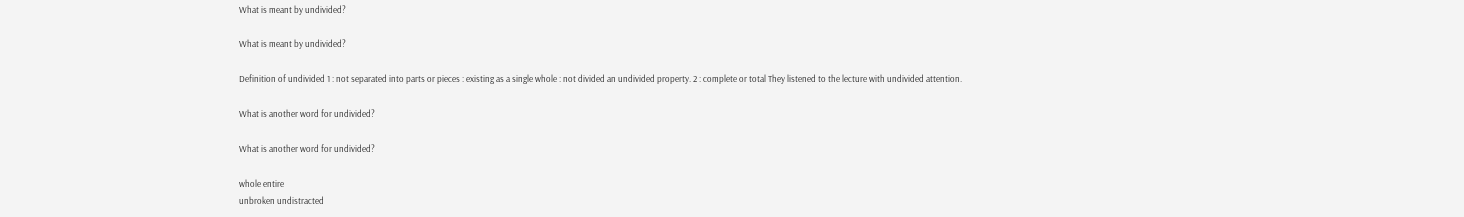What is meant by undivided?

What is meant by undivided?

Definition of undivided 1 : not separated into parts or pieces : existing as a single whole : not divided an undivided property. 2 : complete or total They listened to the lecture with undivided attention.

What is another word for undivided?

What is another word for undivided?

whole entire
unbroken undistracted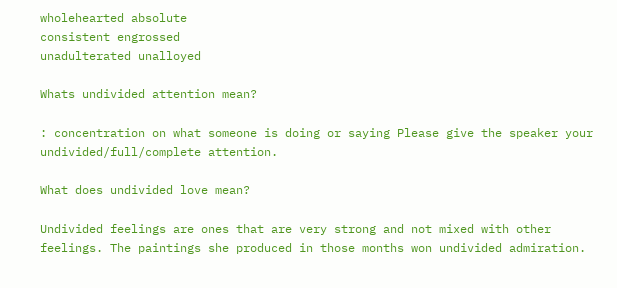wholehearted absolute
consistent engrossed
unadulterated unalloyed

Whats undivided attention mean?

: concentration on what someone is doing or saying Please give the speaker your undivided/full/complete attention.

What does undivided love mean?

Undivided feelings are ones that are very strong and not mixed with other feelings. The paintings she produced in those months won undivided admiration.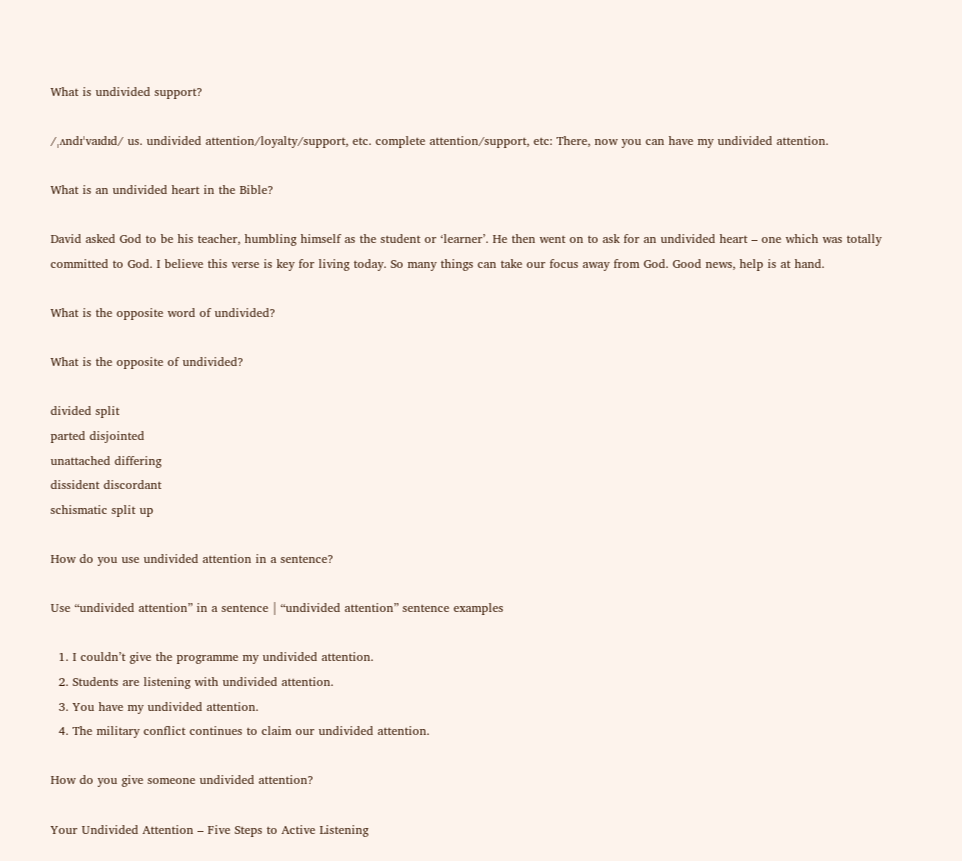What is undivided support?

/ˌʌndɪˈvaɪdɪd/ us. undivided attention/loyalty/support, etc. complete attention/support, etc: There, now you can have my undivided attention.

What is an undivided heart in the Bible?

David asked God to be his teacher, humbling himself as the student or ‘learner’. He then went on to ask for an undivided heart – one which was totally committed to God. I believe this verse is key for living today. So many things can take our focus away from God. Good news, help is at hand.

What is the opposite word of undivided?

What is the opposite of undivided?

divided split
parted disjointed
unattached differing
dissident discordant
schismatic split up

How do you use undivided attention in a sentence?

Use “undivided attention” in a sentence | “undivided attention” sentence examples

  1. I couldn’t give the programme my undivided attention.
  2. Students are listening with undivided attention.
  3. You have my undivided attention.
  4. The military conflict continues to claim our undivided attention.

How do you give someone undivided attention?

Your Undivided Attention – Five Steps to Active Listening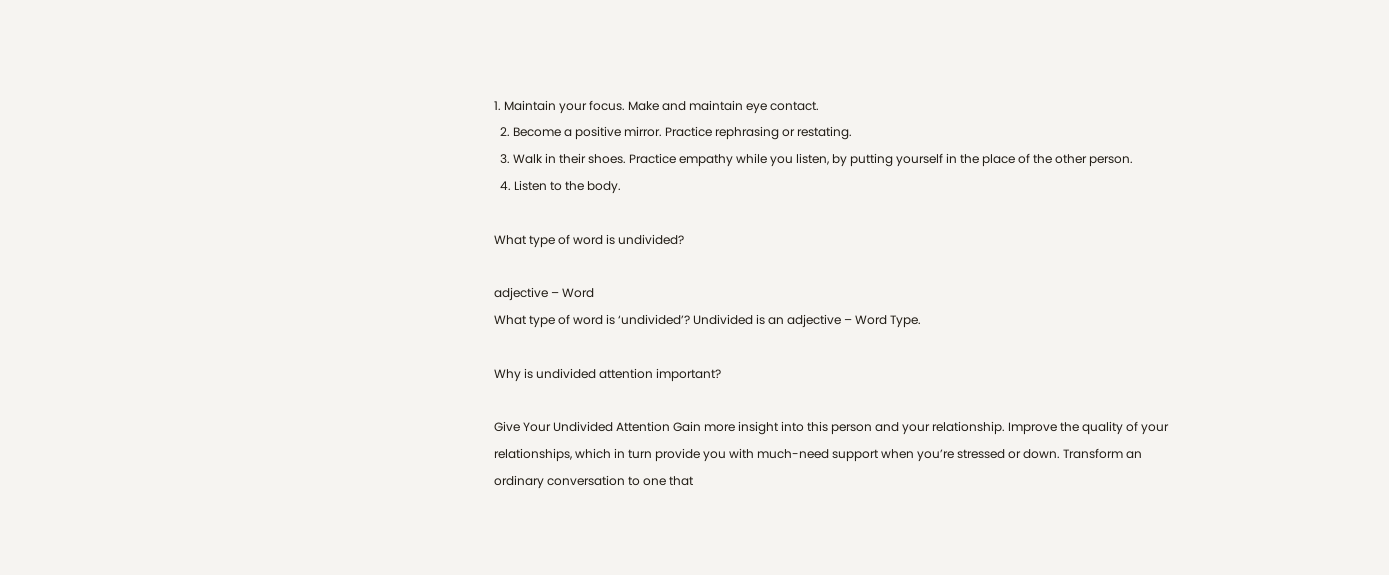1. Maintain your focus. Make and maintain eye contact.
  2. Become a positive mirror. Practice rephrasing or restating.
  3. Walk in their shoes. Practice empathy while you listen, by putting yourself in the place of the other person.
  4. Listen to the body.

What type of word is undivided?

adjective – Word
What type of word is ‘undivided’? Undivided is an adjective – Word Type.

Why is undivided attention important?

Give Your Undivided Attention Gain more insight into this person and your relationship. Improve the quality of your relationships, which in turn provide you with much-need support when you’re stressed or down. Transform an ordinary conversation to one that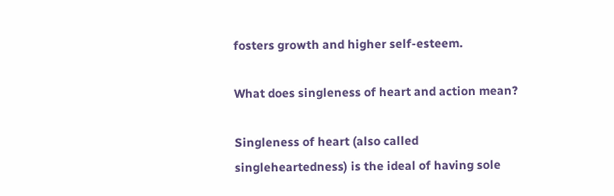fosters growth and higher self-esteem.

What does singleness of heart and action mean?

Singleness of heart (also called singleheartedness) is the ideal of having sole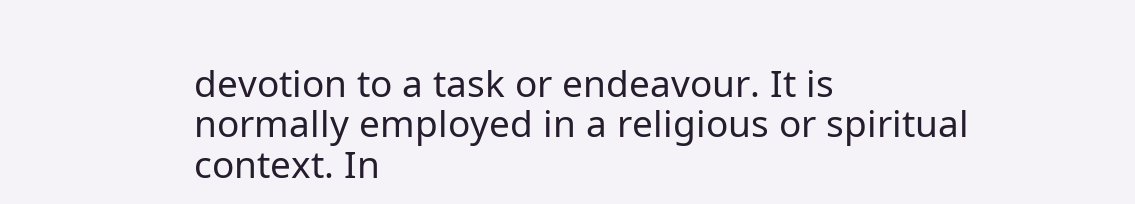devotion to a task or endeavour. It is normally employed in a religious or spiritual context. In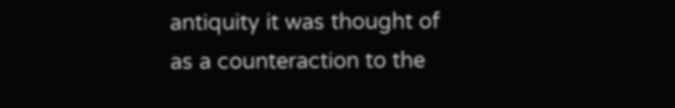antiquity it was thought of as a counteraction to the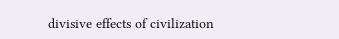divisive effects of civilization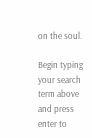on the soul.

Begin typing your search term above and press enter to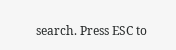search. Press ESC to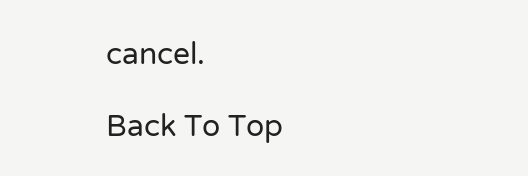cancel.

Back To Top